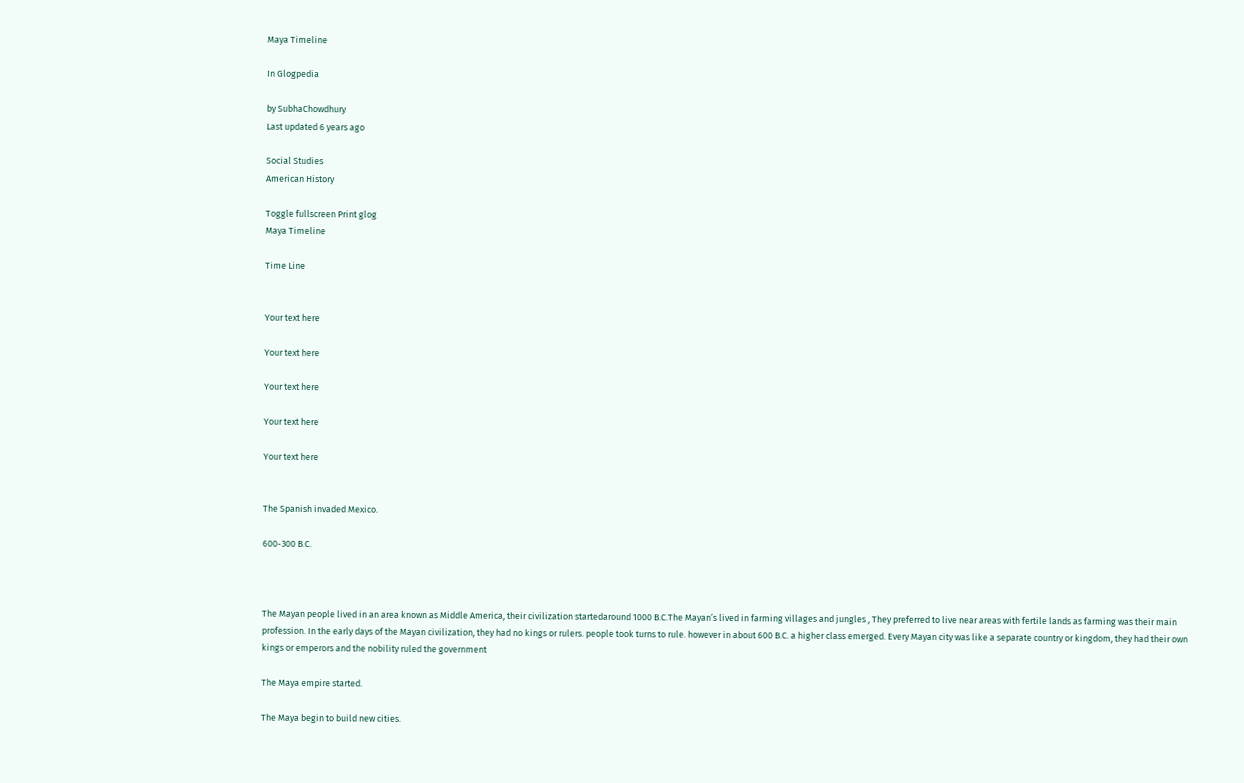Maya Timeline

In Glogpedia

by SubhaChowdhury
Last updated 6 years ago

Social Studies
American History

Toggle fullscreen Print glog
Maya Timeline

Time Line


Your text here

Your text here

Your text here

Your text here

Your text here


The Spanish invaded Mexico.

600-300 B.C.



The Mayan people lived in an area known as Middle America, their civilization startedaround 1000 B.C.The Mayan’s lived in farming villages and jungles , They preferred to live near areas with fertile lands as farming was their main profession. In the early days of the Mayan civilization, they had no kings or rulers. people took turns to rule. however in about 600 B.C. a higher class emerged. Every Mayan city was like a separate country or kingdom, they had their own kings or emperors and the nobility ruled the government

The Maya empire started.

The Maya begin to build new cities.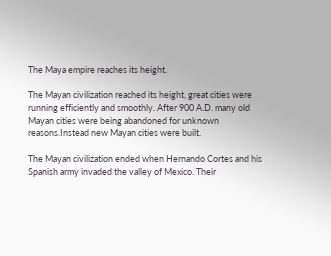The Maya empire reaches its height.

The Mayan civilization reached its height, great cities were running efficiently and smoothly. After 900 A.D. many old Mayan cities were being abandoned for unknown reasons.Instead new Mayan cities were built.

The Mayan civilization ended when Hernando Cortes and his Spanish army invaded the valley of Mexico. Their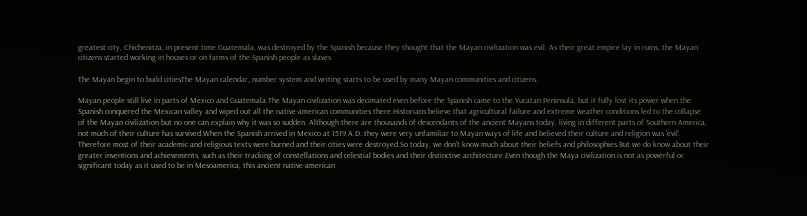greatest city, Chichenitza, in present time Guatemala, was destroyed by the Spanish because they thought that the Mayan civilization was evil. As their great empire lay in ruins, the Mayan citizens started working in houses or on farms of the Spanish people as slaves

The Mayan begin to build citiesThe Mayan calendar, number system and writing starts to be used by many Mayan communities and citizens.

Mayan people still live in parts of Mexico and Guatemala.The Mayan civilization was decimated even before the Spanish came to the Yucatan Peninsula, but it fully lost its power when the Spanish conquered the Mexican valley and wiped out all the native-american communities there.Historians believe that agricultural failure and extreme weather conditions led to the collapse of the Mayan civilization but no one can explain why it was so sudden. Although there are thousands of descendants of the ancient Mayans today, living in different parts of Southern America, not much of their culture has survived.When the Spanish arrived in Mexico at 1519 A.D. they were very unfamiliar to Mayan ways of life and believed their culture and religion was 'evil'. Therefore most of their academic and religious texts were burned and their cities were destroyed.So today, we don't know much about their beliefs and philosophies.But we do know about their greater inventions and achievements, such as their tracking of constellations and celestial bodies and their distinctive architecture.Even though the Maya civilization is not as powerful or significant today as it used to be in Mesoamerica, this ancient native-american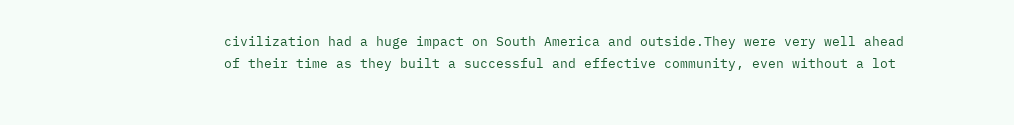civilization had a huge impact on South America and outside.They were very well ahead of their time as they built a successful and effective community, even without a lot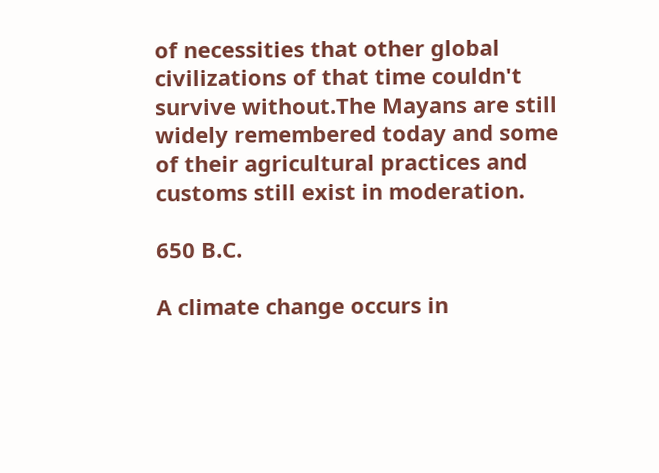of necessities that other global civilizations of that time couldn't survive without.The Mayans are still widely remembered today and some of their agricultural practices and customs still exist in moderation.

650 B.C.

A climate change occurs in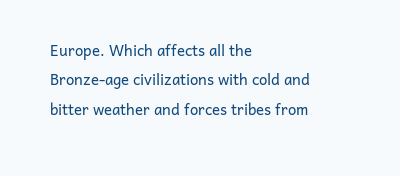Europe. Which affects all the Bronze-age civilizations with cold and bitter weather and forces tribes from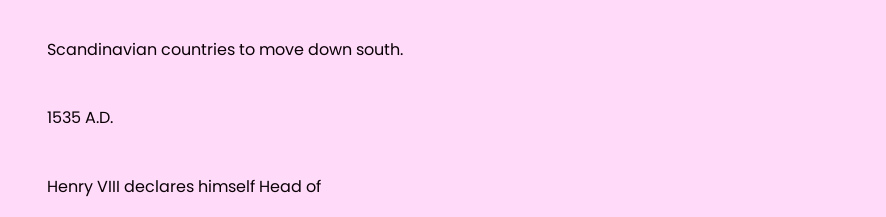Scandinavian countries to move down south.

1535 A.D.

Henry VIII declares himself Head of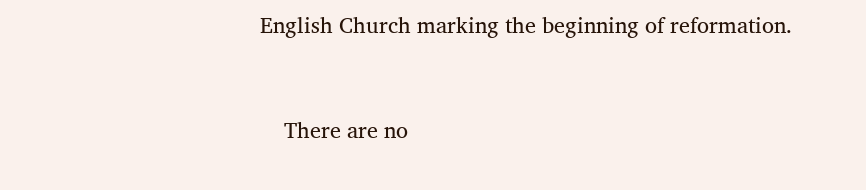English Church marking the beginning of reformation.



    There are no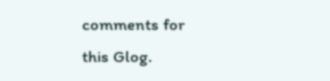comments for this Glog.